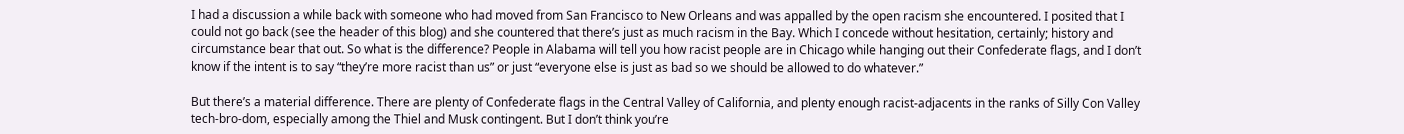I had a discussion a while back with someone who had moved from San Francisco to New Orleans and was appalled by the open racism she encountered. I posited that I could not go back (see the header of this blog) and she countered that there’s just as much racism in the Bay. Which I concede without hesitation, certainly; history and circumstance bear that out. So what is the difference? People in Alabama will tell you how racist people are in Chicago while hanging out their Confederate flags, and I don’t know if the intent is to say “they’re more racist than us” or just “everyone else is just as bad so we should be allowed to do whatever.”

But there’s a material difference. There are plenty of Confederate flags in the Central Valley of California, and plenty enough racist-adjacents in the ranks of Silly Con Valley tech-bro-dom, especially among the Thiel and Musk contingent. But I don’t think you’re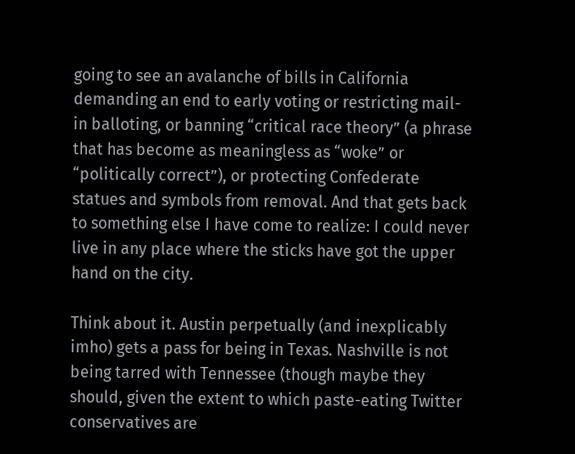going to see an avalanche of bills in California demanding an end to early voting or restricting mail-in balloting, or banning “critical race theory” (a phrase that has become as meaningless as “woke” or “politically correct”), or protecting Confederate statues and symbols from removal. And that gets back to something else I have come to realize: I could never live in any place where the sticks have got the upper hand on the city.

Think about it. Austin perpetually (and inexplicably imho) gets a pass for being in Texas. Nashville is not being tarred with Tennessee (though maybe they should, given the extent to which paste-eating Twitter conservatives are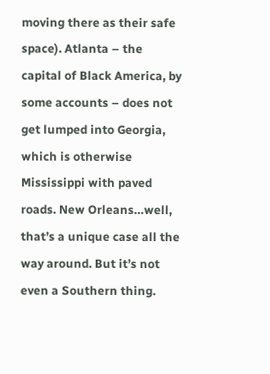moving there as their safe space). Atlanta – the capital of Black America, by some accounts – does not get lumped into Georgia, which is otherwise Mississippi with paved roads. New Orleans…well, that’s a unique case all the way around. But it’s not even a Southern thing.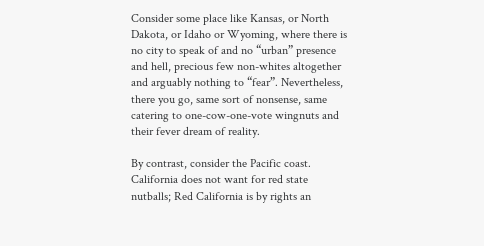Consider some place like Kansas, or North Dakota, or Idaho or Wyoming, where there is no city to speak of and no “urban” presence and hell, precious few non-whites altogether and arguably nothing to “fear”. Nevertheless, there you go, same sort of nonsense, same catering to one-cow-one-vote wingnuts and their fever dream of reality.

By contrast, consider the Pacific coast. California does not want for red state nutballs; Red California is by rights an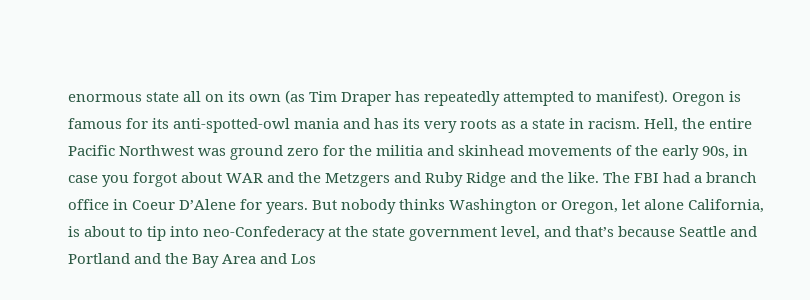enormous state all on its own (as Tim Draper has repeatedly attempted to manifest). Oregon is famous for its anti-spotted-owl mania and has its very roots as a state in racism. Hell, the entire Pacific Northwest was ground zero for the militia and skinhead movements of the early 90s, in case you forgot about WAR and the Metzgers and Ruby Ridge and the like. The FBI had a branch office in Coeur D’Alene for years. But nobody thinks Washington or Oregon, let alone California, is about to tip into neo-Confederacy at the state government level, and that’s because Seattle and Portland and the Bay Area and Los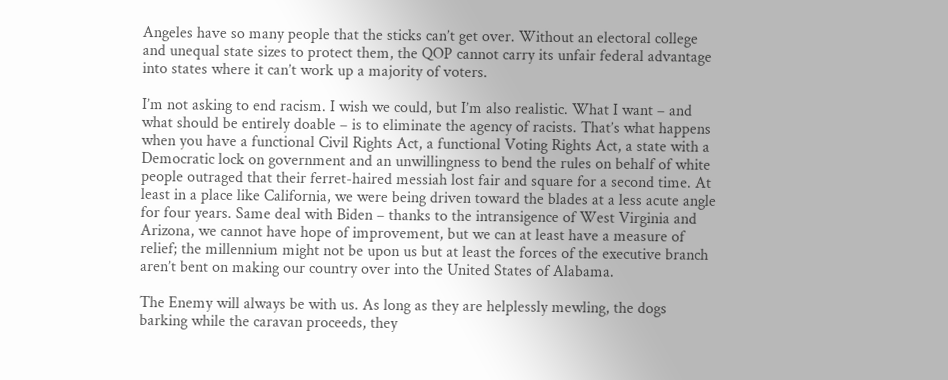Angeles have so many people that the sticks can’t get over. Without an electoral college and unequal state sizes to protect them, the QOP cannot carry its unfair federal advantage into states where it can’t work up a majority of voters.

I’m not asking to end racism. I wish we could, but I’m also realistic. What I want – and what should be entirely doable – is to eliminate the agency of racists. That’s what happens when you have a functional Civil Rights Act, a functional Voting Rights Act, a state with a Democratic lock on government and an unwillingness to bend the rules on behalf of white people outraged that their ferret-haired messiah lost fair and square for a second time. At least in a place like California, we were being driven toward the blades at a less acute angle for four years. Same deal with Biden – thanks to the intransigence of West Virginia and Arizona, we cannot have hope of improvement, but we can at least have a measure of relief; the millennium might not be upon us but at least the forces of the executive branch aren’t bent on making our country over into the United States of Alabama.

The Enemy will always be with us. As long as they are helplessly mewling, the dogs barking while the caravan proceeds, they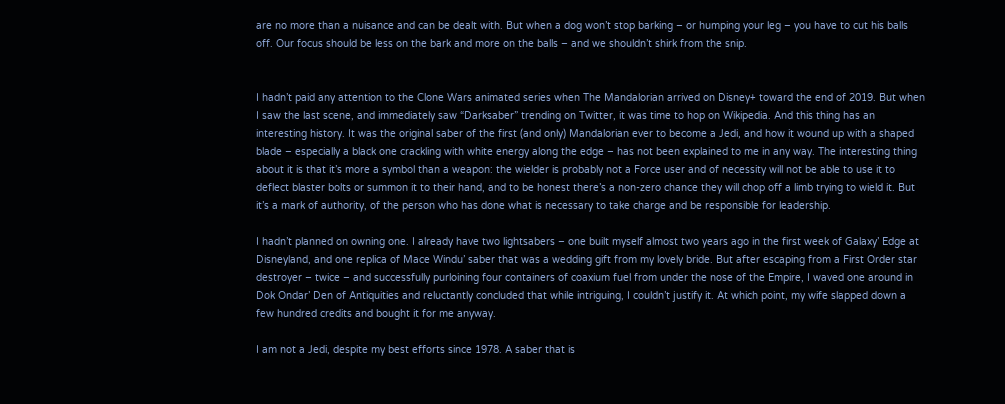are no more than a nuisance and can be dealt with. But when a dog won’t stop barking – or humping your leg – you have to cut his balls off. Our focus should be less on the bark and more on the balls – and we shouldn’t shirk from the snip.


I hadn’t paid any attention to the Clone Wars animated series when The Mandalorian arrived on Disney+ toward the end of 2019. But when I saw the last scene, and immediately saw “Darksaber” trending on Twitter, it was time to hop on Wikipedia. And this thing has an interesting history. It was the original saber of the first (and only) Mandalorian ever to become a Jedi, and how it wound up with a shaped blade – especially a black one crackling with white energy along the edge – has not been explained to me in any way. The interesting thing about it is that it’s more a symbol than a weapon: the wielder is probably not a Force user and of necessity will not be able to use it to deflect blaster bolts or summon it to their hand, and to be honest there’s a non-zero chance they will chop off a limb trying to wield it. But it’s a mark of authority, of the person who has done what is necessary to take charge and be responsible for leadership.

I hadn’t planned on owning one. I already have two lightsabers – one built myself almost two years ago in the first week of Galaxy’ Edge at Disneyland, and one replica of Mace Windu’ saber that was a wedding gift from my lovely bride. But after escaping from a First Order star destroyer – twice – and successfully purloining four containers of coaxium fuel from under the nose of the Empire, I waved one around in Dok Ondar’ Den of Antiquities and reluctantly concluded that while intriguing, I couldn’t justify it. At which point, my wife slapped down a few hundred credits and bought it for me anyway.

I am not a Jedi, despite my best efforts since 1978. A saber that is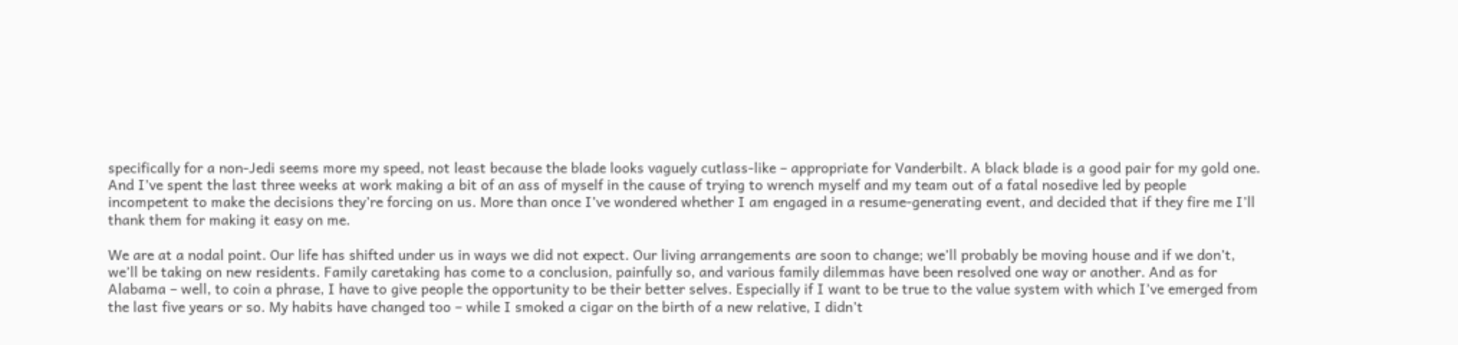specifically for a non-Jedi seems more my speed, not least because the blade looks vaguely cutlass-like – appropriate for Vanderbilt. A black blade is a good pair for my gold one. And I’ve spent the last three weeks at work making a bit of an ass of myself in the cause of trying to wrench myself and my team out of a fatal nosedive led by people incompetent to make the decisions they’re forcing on us. More than once I’ve wondered whether I am engaged in a resume-generating event, and decided that if they fire me I’ll thank them for making it easy on me.

We are at a nodal point. Our life has shifted under us in ways we did not expect. Our living arrangements are soon to change; we’ll probably be moving house and if we don’t, we’ll be taking on new residents. Family caretaking has come to a conclusion, painfully so, and various family dilemmas have been resolved one way or another. And as for Alabama – well, to coin a phrase, I have to give people the opportunity to be their better selves. Especially if I want to be true to the value system with which I’ve emerged from the last five years or so. My habits have changed too – while I smoked a cigar on the birth of a new relative, I didn’t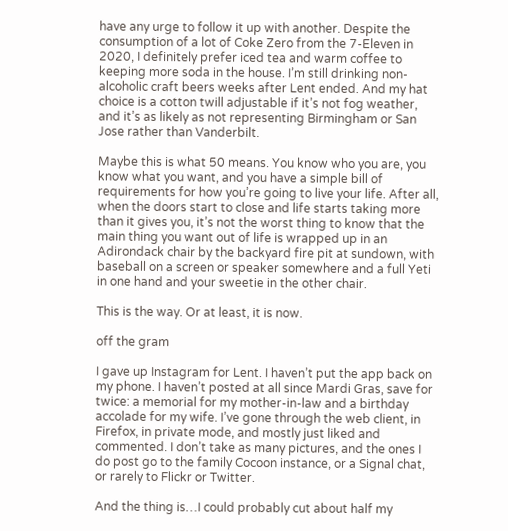have any urge to follow it up with another. Despite the consumption of a lot of Coke Zero from the 7-Eleven in 2020, I definitely prefer iced tea and warm coffee to keeping more soda in the house. I’m still drinking non-alcoholic craft beers weeks after Lent ended. And my hat choice is a cotton twill adjustable if it’s not fog weather, and it’s as likely as not representing Birmingham or San Jose rather than Vanderbilt.

Maybe this is what 50 means. You know who you are, you know what you want, and you have a simple bill of requirements for how you’re going to live your life. After all, when the doors start to close and life starts taking more than it gives you, it’s not the worst thing to know that the main thing you want out of life is wrapped up in an Adirondack chair by the backyard fire pit at sundown, with baseball on a screen or speaker somewhere and a full Yeti in one hand and your sweetie in the other chair.

This is the way. Or at least, it is now.

off the gram

I gave up Instagram for Lent. I haven’t put the app back on my phone. I haven’t posted at all since Mardi Gras, save for twice: a memorial for my mother-in-law and a birthday accolade for my wife. I’ve gone through the web client, in Firefox, in private mode, and mostly just liked and commented. I don’t take as many pictures, and the ones I do post go to the family Cocoon instance, or a Signal chat, or rarely to Flickr or Twitter.

And the thing is…I could probably cut about half my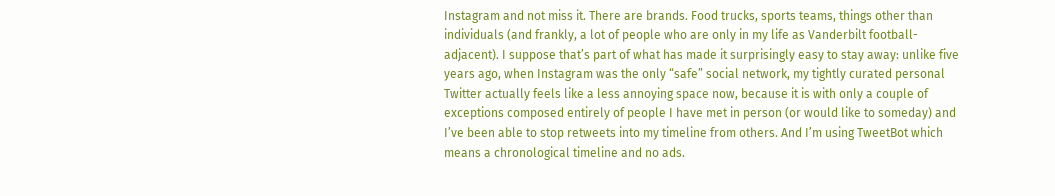Instagram and not miss it. There are brands. Food trucks, sports teams, things other than individuals (and frankly, a lot of people who are only in my life as Vanderbilt football-adjacent). I suppose that’s part of what has made it surprisingly easy to stay away: unlike five years ago, when Instagram was the only “safe” social network, my tightly curated personal Twitter actually feels like a less annoying space now, because it is with only a couple of exceptions composed entirely of people I have met in person (or would like to someday) and I’ve been able to stop retweets into my timeline from others. And I’m using TweetBot which means a chronological timeline and no ads.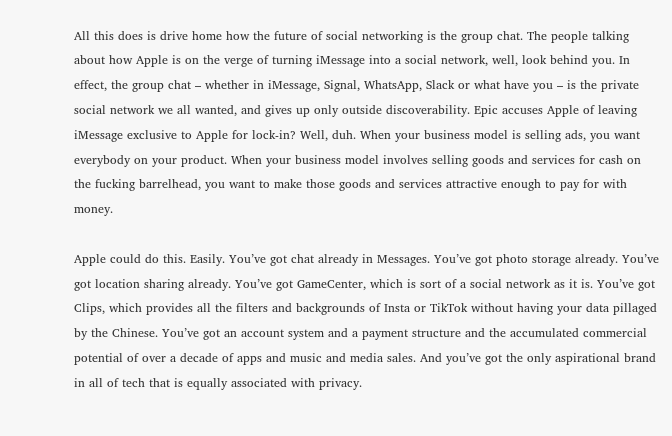All this does is drive home how the future of social networking is the group chat. The people talking about how Apple is on the verge of turning iMessage into a social network, well, look behind you. In effect, the group chat – whether in iMessage, Signal, WhatsApp, Slack or what have you – is the private social network we all wanted, and gives up only outside discoverability. Epic accuses Apple of leaving iMessage exclusive to Apple for lock-in? Well, duh. When your business model is selling ads, you want everybody on your product. When your business model involves selling goods and services for cash on the fucking barrelhead, you want to make those goods and services attractive enough to pay for with money.

Apple could do this. Easily. You’ve got chat already in Messages. You’ve got photo storage already. You’ve got location sharing already. You’ve got GameCenter, which is sort of a social network as it is. You’ve got Clips, which provides all the filters and backgrounds of Insta or TikTok without having your data pillaged by the Chinese. You’ve got an account system and a payment structure and the accumulated commercial potential of over a decade of apps and music and media sales. And you’ve got the only aspirational brand in all of tech that is equally associated with privacy.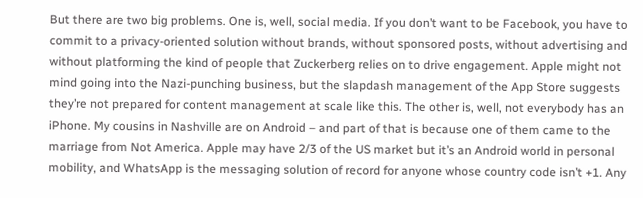But there are two big problems. One is, well, social media. If you don’t want to be Facebook, you have to commit to a privacy-oriented solution without brands, without sponsored posts, without advertising and without platforming the kind of people that Zuckerberg relies on to drive engagement. Apple might not mind going into the Nazi-punching business, but the slapdash management of the App Store suggests they’re not prepared for content management at scale like this. The other is, well, not everybody has an iPhone. My cousins in Nashville are on Android – and part of that is because one of them came to the marriage from Not America. Apple may have 2/3 of the US market but it’s an Android world in personal mobility, and WhatsApp is the messaging solution of record for anyone whose country code isn’t +1. Any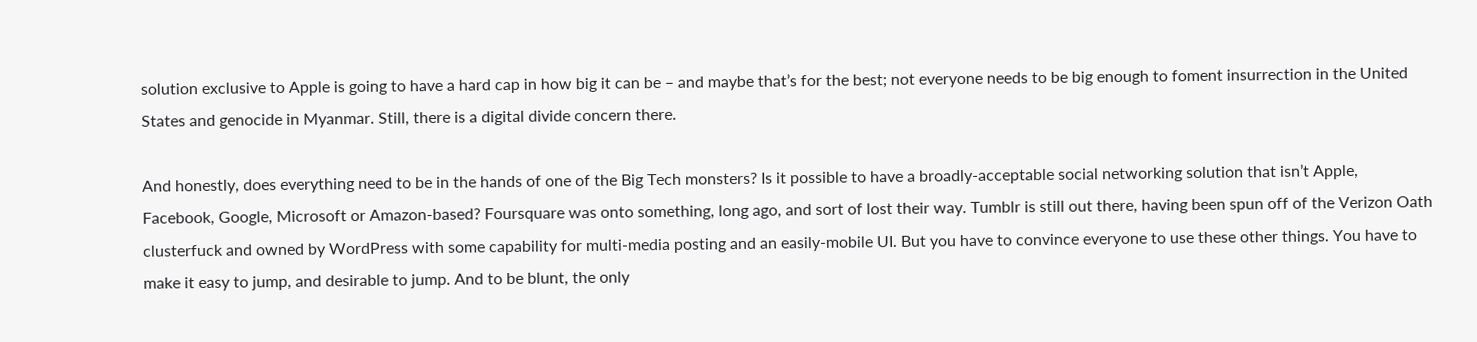solution exclusive to Apple is going to have a hard cap in how big it can be – and maybe that’s for the best; not everyone needs to be big enough to foment insurrection in the United States and genocide in Myanmar. Still, there is a digital divide concern there.

And honestly, does everything need to be in the hands of one of the Big Tech monsters? Is it possible to have a broadly-acceptable social networking solution that isn’t Apple, Facebook, Google, Microsoft or Amazon-based? Foursquare was onto something, long ago, and sort of lost their way. Tumblr is still out there, having been spun off of the Verizon Oath clusterfuck and owned by WordPress with some capability for multi-media posting and an easily-mobile UI. But you have to convince everyone to use these other things. You have to make it easy to jump, and desirable to jump. And to be blunt, the only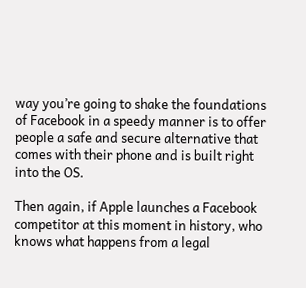way you’re going to shake the foundations of Facebook in a speedy manner is to offer people a safe and secure alternative that comes with their phone and is built right into the OS.

Then again, if Apple launches a Facebook competitor at this moment in history, who knows what happens from a legal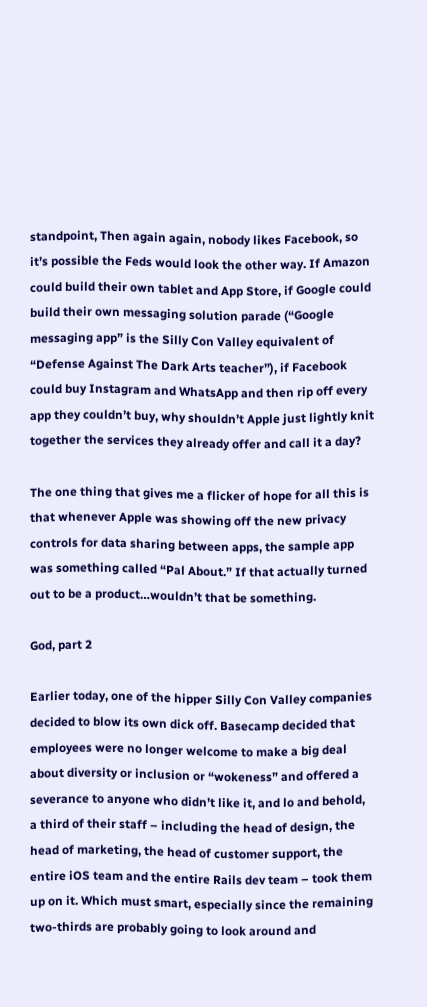standpoint, Then again again, nobody likes Facebook, so it’s possible the Feds would look the other way. If Amazon could build their own tablet and App Store, if Google could build their own messaging solution parade (“Google messaging app” is the Silly Con Valley equivalent of “Defense Against The Dark Arts teacher”), if Facebook could buy Instagram and WhatsApp and then rip off every app they couldn’t buy, why shouldn’t Apple just lightly knit together the services they already offer and call it a day?

The one thing that gives me a flicker of hope for all this is that whenever Apple was showing off the new privacy controls for data sharing between apps, the sample app was something called “Pal About.” If that actually turned out to be a product…wouldn’t that be something.

God, part 2

Earlier today, one of the hipper Silly Con Valley companies decided to blow its own dick off. Basecamp decided that employees were no longer welcome to make a big deal about diversity or inclusion or “wokeness” and offered a severance to anyone who didn’t like it, and lo and behold, a third of their staff – including the head of design, the head of marketing, the head of customer support, the entire iOS team and the entire Rails dev team – took them up on it. Which must smart, especially since the remaining two-thirds are probably going to look around and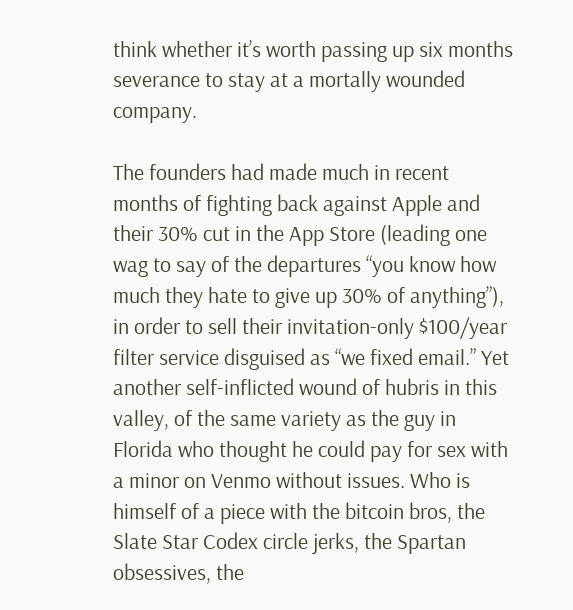think whether it’s worth passing up six months severance to stay at a mortally wounded company.

The founders had made much in recent months of fighting back against Apple and their 30% cut in the App Store (leading one wag to say of the departures “you know how much they hate to give up 30% of anything”), in order to sell their invitation-only $100/year filter service disguised as “we fixed email.” Yet another self-inflicted wound of hubris in this valley, of the same variety as the guy in Florida who thought he could pay for sex with a minor on Venmo without issues. Who is himself of a piece with the bitcoin bros, the Slate Star Codex circle jerks, the Spartan obsessives, the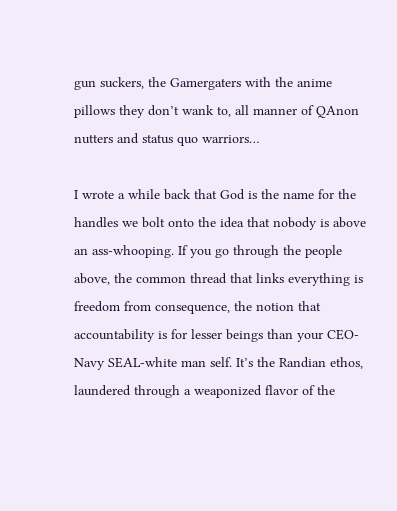gun suckers, the Gamergaters with the anime pillows they don’t wank to, all manner of QAnon nutters and status quo warriors…

I wrote a while back that God is the name for the handles we bolt onto the idea that nobody is above an ass-whooping. If you go through the people above, the common thread that links everything is freedom from consequence, the notion that accountability is for lesser beings than your CEO-Navy SEAL-white man self. It’s the Randian ethos, laundered through a weaponized flavor of the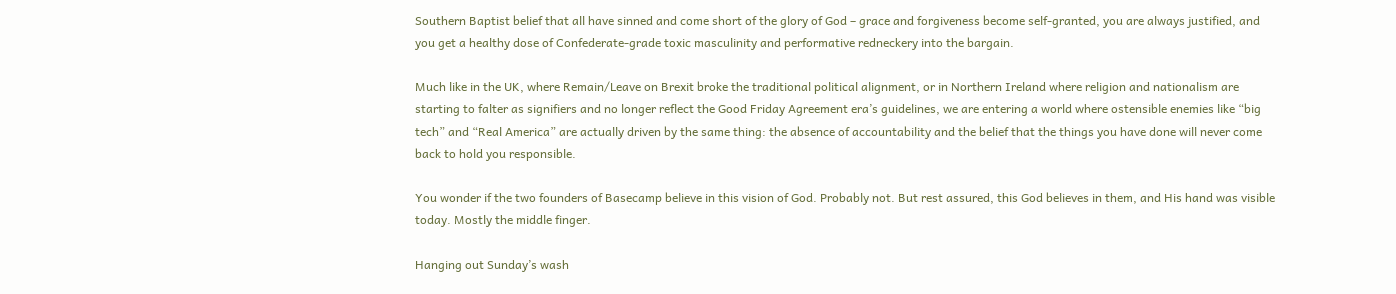Southern Baptist belief that all have sinned and come short of the glory of God – grace and forgiveness become self-granted, you are always justified, and you get a healthy dose of Confederate-grade toxic masculinity and performative redneckery into the bargain.

Much like in the UK, where Remain/Leave on Brexit broke the traditional political alignment, or in Northern Ireland where religion and nationalism are starting to falter as signifiers and no longer reflect the Good Friday Agreement era’s guidelines, we are entering a world where ostensible enemies like “big tech” and “Real America” are actually driven by the same thing: the absence of accountability and the belief that the things you have done will never come back to hold you responsible.

You wonder if the two founders of Basecamp believe in this vision of God. Probably not. But rest assured, this God believes in them, and His hand was visible today. Mostly the middle finger.

Hanging out Sunday’s wash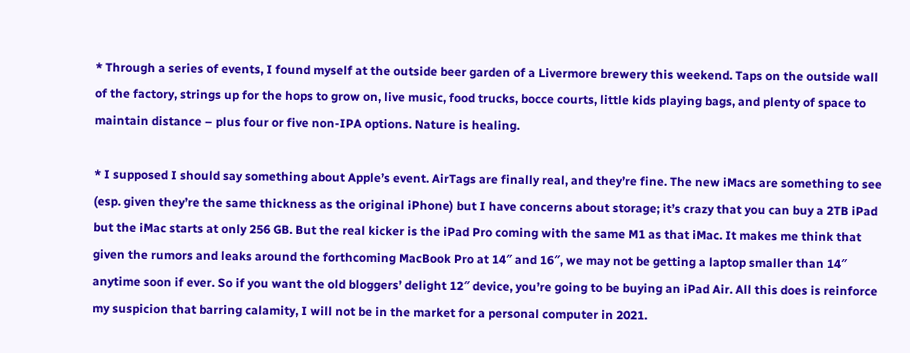* Through a series of events, I found myself at the outside beer garden of a Livermore brewery this weekend. Taps on the outside wall of the factory, strings up for the hops to grow on, live music, food trucks, bocce courts, little kids playing bags, and plenty of space to maintain distance – plus four or five non-IPA options. Nature is healing.

* I supposed I should say something about Apple’s event. AirTags are finally real, and they’re fine. The new iMacs are something to see (esp. given they’re the same thickness as the original iPhone) but I have concerns about storage; it’s crazy that you can buy a 2TB iPad but the iMac starts at only 256 GB. But the real kicker is the iPad Pro coming with the same M1 as that iMac. It makes me think that given the rumors and leaks around the forthcoming MacBook Pro at 14″ and 16″, we may not be getting a laptop smaller than 14″ anytime soon if ever. So if you want the old bloggers’ delight 12″ device, you’re going to be buying an iPad Air. All this does is reinforce my suspicion that barring calamity, I will not be in the market for a personal computer in 2021.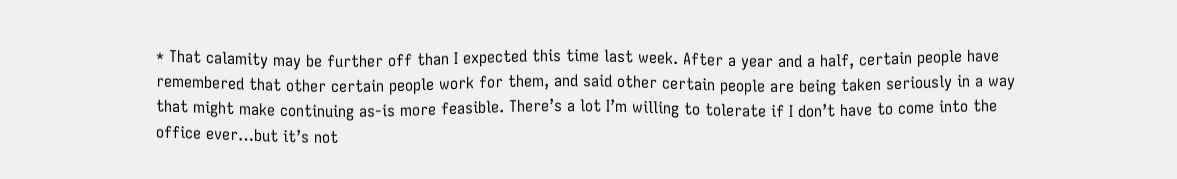* That calamity may be further off than I expected this time last week. After a year and a half, certain people have remembered that other certain people work for them, and said other certain people are being taken seriously in a way that might make continuing as-is more feasible. There’s a lot I’m willing to tolerate if I don’t have to come into the office ever…but it’s not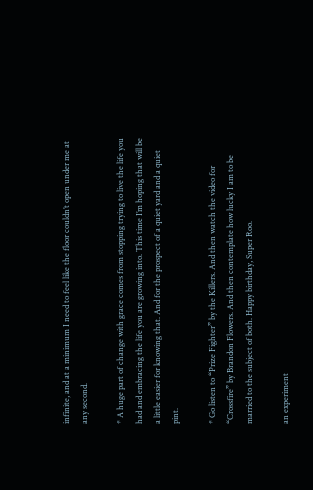infinite, and at a minimum I need to feel like the floor couldn’t open under me at any second.

* A huge part of change with grace comes from stopping trying to live the life you had and embracing the life you are growing into. This time I’m hoping that will be a little easier for knowing that. And for the prospect of a quiet yard and a quiet pint.

* Go listen to “Prize Fighter” by the Killers. And then watch the video for “Crossfire” by Brandon Flowers. And then contemplate how lucky I am to be married to the subject of both. Happy birthday, Super Roo.

an experiment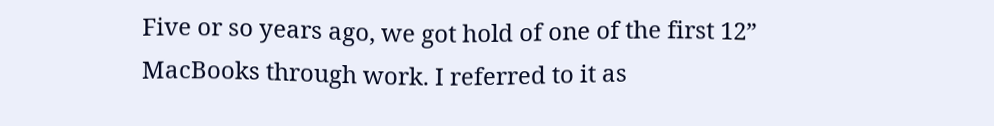Five or so years ago, we got hold of one of the first 12” MacBooks through work. I referred to it as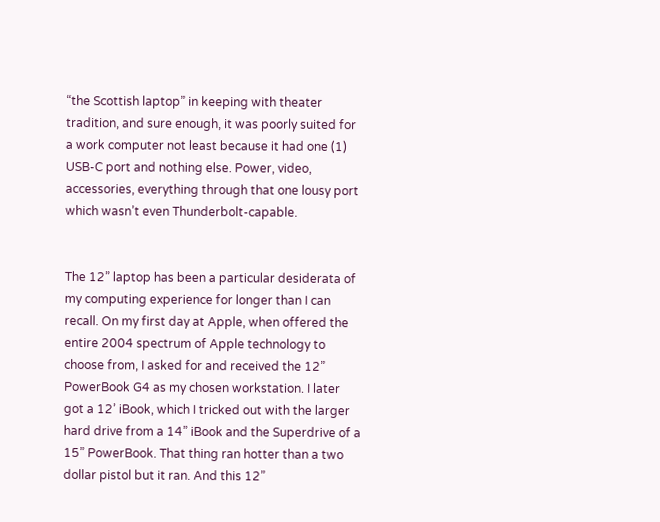“the Scottish laptop” in keeping with theater tradition, and sure enough, it was poorly suited for a work computer not least because it had one (1) USB-C port and nothing else. Power, video, accessories, everything through that one lousy port which wasn’t even Thunderbolt-capable.


The 12” laptop has been a particular desiderata of my computing experience for longer than I can recall. On my first day at Apple, when offered the entire 2004 spectrum of Apple technology to choose from, I asked for and received the 12” PowerBook G4 as my chosen workstation. I later got a 12’ iBook, which I tricked out with the larger hard drive from a 14” iBook and the Superdrive of a 15” PowerBook. That thing ran hotter than a two dollar pistol but it ran. And this 12”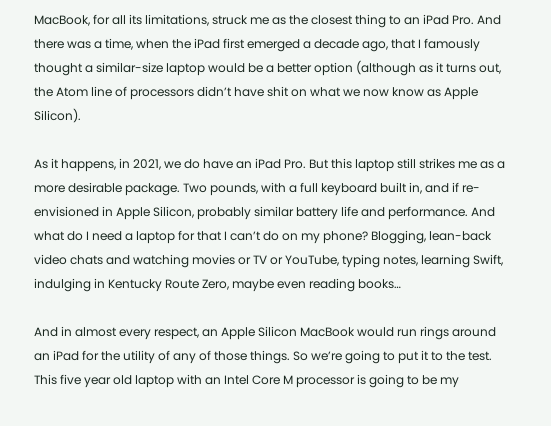MacBook, for all its limitations, struck me as the closest thing to an iPad Pro. And there was a time, when the iPad first emerged a decade ago, that I famously thought a similar-size laptop would be a better option (although as it turns out, the Atom line of processors didn’t have shit on what we now know as Apple Silicon).

As it happens, in 2021, we do have an iPad Pro. But this laptop still strikes me as a more desirable package. Two pounds, with a full keyboard built in, and if re-envisioned in Apple Silicon, probably similar battery life and performance. And what do I need a laptop for that I can’t do on my phone? Blogging, lean-back video chats and watching movies or TV or YouTube, typing notes, learning Swift, indulging in Kentucky Route Zero, maybe even reading books…

And in almost every respect, an Apple Silicon MacBook would run rings around an iPad for the utility of any of those things. So we’re going to put it to the test. This five year old laptop with an Intel Core M processor is going to be my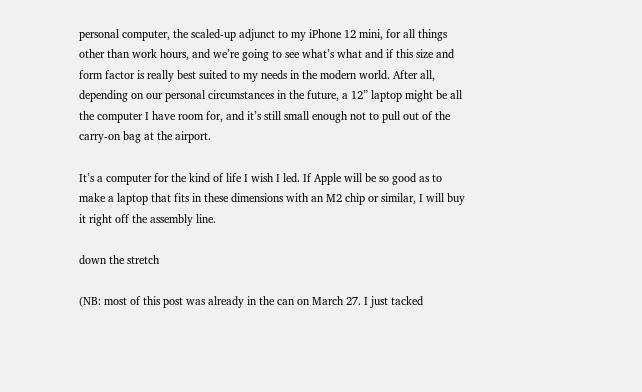personal computer, the scaled-up adjunct to my iPhone 12 mini, for all things other than work hours, and we’re going to see what’s what and if this size and form factor is really best suited to my needs in the modern world. After all, depending on our personal circumstances in the future, a 12” laptop might be all the computer I have room for, and it’s still small enough not to pull out of the carry-on bag at the airport.

It’s a computer for the kind of life I wish I led. If Apple will be so good as to make a laptop that fits in these dimensions with an M2 chip or similar, I will buy it right off the assembly line.

down the stretch

(NB: most of this post was already in the can on March 27. I just tacked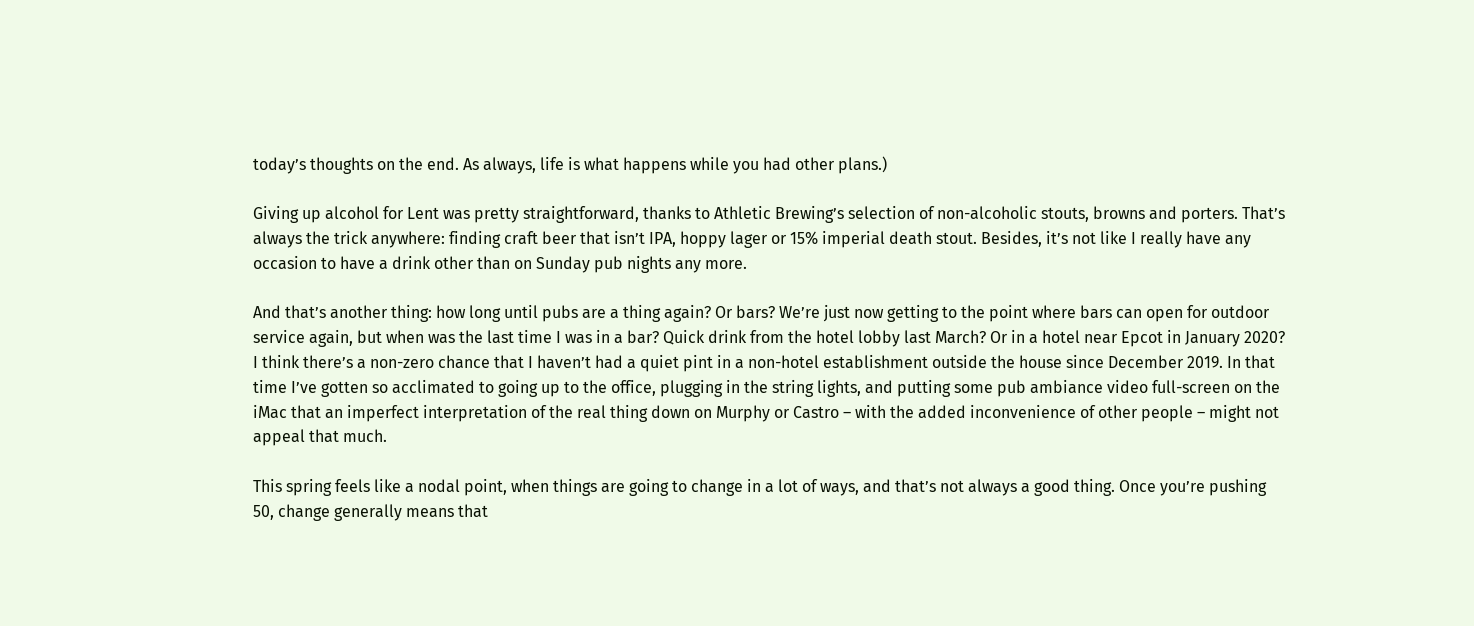today’s thoughts on the end. As always, life is what happens while you had other plans.)

Giving up alcohol for Lent was pretty straightforward, thanks to Athletic Brewing’s selection of non-alcoholic stouts, browns and porters. That’s always the trick anywhere: finding craft beer that isn’t IPA, hoppy lager or 15% imperial death stout. Besides, it’s not like I really have any occasion to have a drink other than on Sunday pub nights any more.

And that’s another thing: how long until pubs are a thing again? Or bars? We’re just now getting to the point where bars can open for outdoor service again, but when was the last time I was in a bar? Quick drink from the hotel lobby last March? Or in a hotel near Epcot in January 2020? I think there’s a non-zero chance that I haven’t had a quiet pint in a non-hotel establishment outside the house since December 2019. In that time I’ve gotten so acclimated to going up to the office, plugging in the string lights, and putting some pub ambiance video full-screen on the iMac that an imperfect interpretation of the real thing down on Murphy or Castro – with the added inconvenience of other people – might not appeal that much.

This spring feels like a nodal point, when things are going to change in a lot of ways, and that’s not always a good thing. Once you’re pushing 50, change generally means that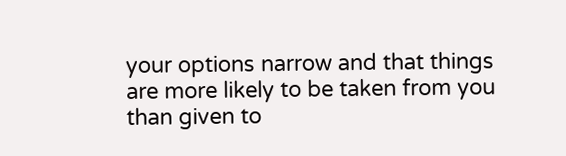your options narrow and that things are more likely to be taken from you than given to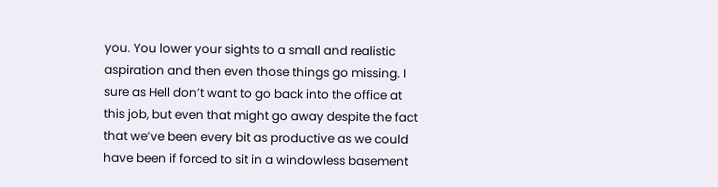you. You lower your sights to a small and realistic aspiration and then even those things go missing. I sure as Hell don’t want to go back into the office at this job, but even that might go away despite the fact that we’ve been every bit as productive as we could have been if forced to sit in a windowless basement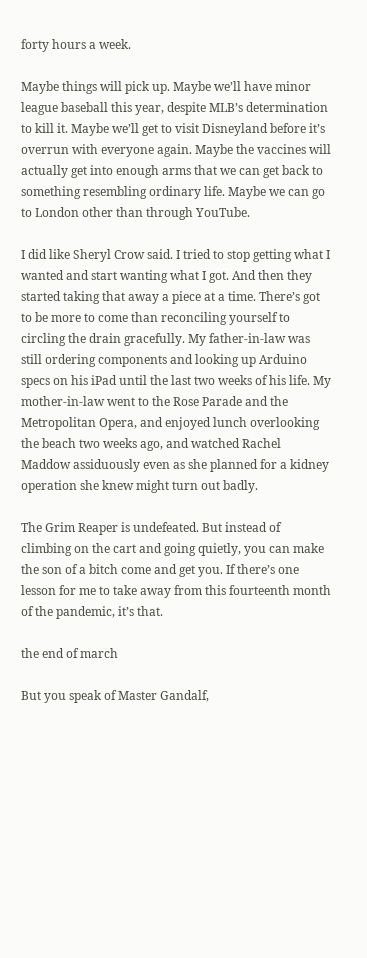forty hours a week.

Maybe things will pick up. Maybe we’ll have minor league baseball this year, despite MLB’s determination to kill it. Maybe we’ll get to visit Disneyland before it’s overrun with everyone again. Maybe the vaccines will actually get into enough arms that we can get back to something resembling ordinary life. Maybe we can go to London other than through YouTube.

I did like Sheryl Crow said. I tried to stop getting what I wanted and start wanting what I got. And then they started taking that away a piece at a time. There’s got to be more to come than reconciling yourself to circling the drain gracefully. My father-in-law was still ordering components and looking up Arduino specs on his iPad until the last two weeks of his life. My mother-in-law went to the Rose Parade and the Metropolitan Opera, and enjoyed lunch overlooking the beach two weeks ago, and watched Rachel Maddow assiduously even as she planned for a kidney operation she knew might turn out badly.

The Grim Reaper is undefeated. But instead of climbing on the cart and going quietly, you can make the son of a bitch come and get you. If there’s one lesson for me to take away from this fourteenth month of the pandemic, it’s that.

the end of march

But you speak of Master Gandalf,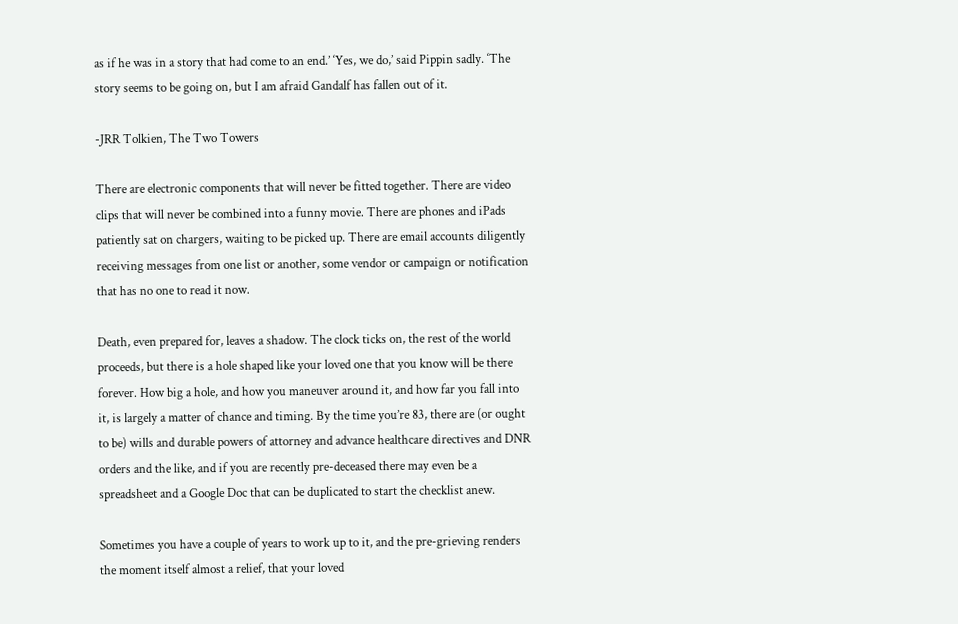as if he was in a story that had come to an end.’ ‘Yes, we do,’ said Pippin sadly. ‘The story seems to be going on, but I am afraid Gandalf has fallen out of it.

-JRR Tolkien, The Two Towers

There are electronic components that will never be fitted together. There are video clips that will never be combined into a funny movie. There are phones and iPads patiently sat on chargers, waiting to be picked up. There are email accounts diligently receiving messages from one list or another, some vendor or campaign or notification that has no one to read it now.

Death, even prepared for, leaves a shadow. The clock ticks on, the rest of the world proceeds, but there is a hole shaped like your loved one that you know will be there forever. How big a hole, and how you maneuver around it, and how far you fall into it, is largely a matter of chance and timing. By the time you’re 83, there are (or ought to be) wills and durable powers of attorney and advance healthcare directives and DNR orders and the like, and if you are recently pre-deceased there may even be a spreadsheet and a Google Doc that can be duplicated to start the checklist anew.

Sometimes you have a couple of years to work up to it, and the pre-grieving renders the moment itself almost a relief, that your loved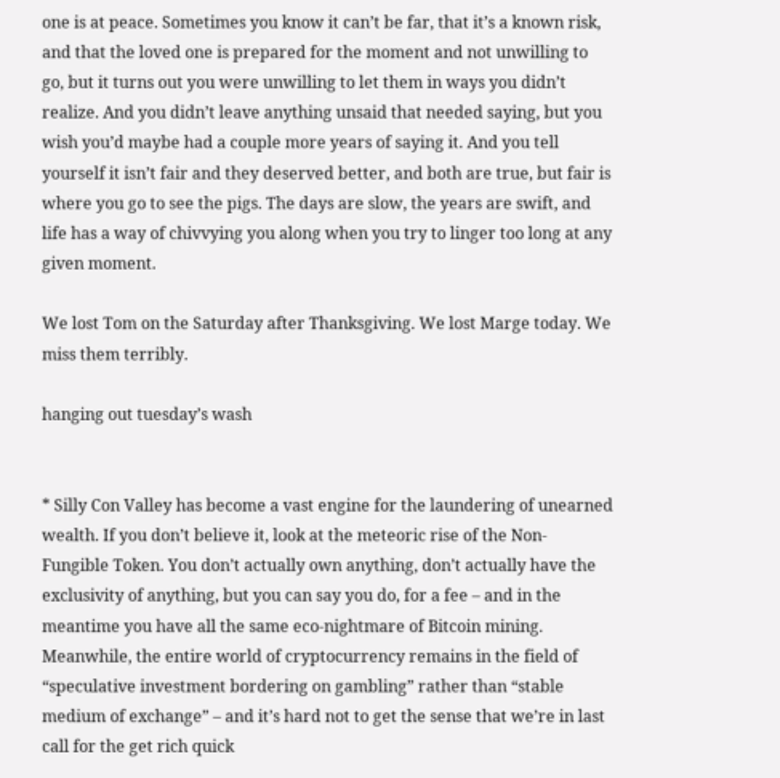one is at peace. Sometimes you know it can’t be far, that it’s a known risk, and that the loved one is prepared for the moment and not unwilling to go, but it turns out you were unwilling to let them in ways you didn’t realize. And you didn’t leave anything unsaid that needed saying, but you wish you’d maybe had a couple more years of saying it. And you tell yourself it isn’t fair and they deserved better, and both are true, but fair is where you go to see the pigs. The days are slow, the years are swift, and life has a way of chivvying you along when you try to linger too long at any given moment.

We lost Tom on the Saturday after Thanksgiving. We lost Marge today. We miss them terribly.

hanging out tuesday’s wash


* Silly Con Valley has become a vast engine for the laundering of unearned wealth. If you don’t believe it, look at the meteoric rise of the Non-Fungible Token. You don’t actually own anything, don’t actually have the exclusivity of anything, but you can say you do, for a fee – and in the meantime you have all the same eco-nightmare of Bitcoin mining. Meanwhile, the entire world of cryptocurrency remains in the field of “speculative investment bordering on gambling” rather than “stable medium of exchange” – and it’s hard not to get the sense that we’re in last call for the get rich quick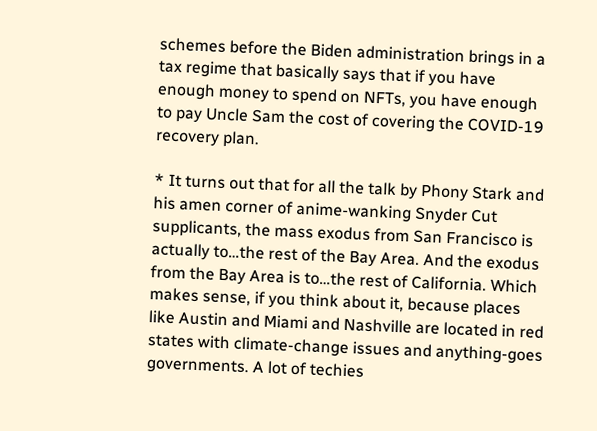schemes before the Biden administration brings in a tax regime that basically says that if you have enough money to spend on NFTs, you have enough to pay Uncle Sam the cost of covering the COVID-19 recovery plan.

* It turns out that for all the talk by Phony Stark and his amen corner of anime-wanking Snyder Cut supplicants, the mass exodus from San Francisco is actually to…the rest of the Bay Area. And the exodus from the Bay Area is to…the rest of California. Which makes sense, if you think about it, because places like Austin and Miami and Nashville are located in red states with climate-change issues and anything-goes governments. A lot of techies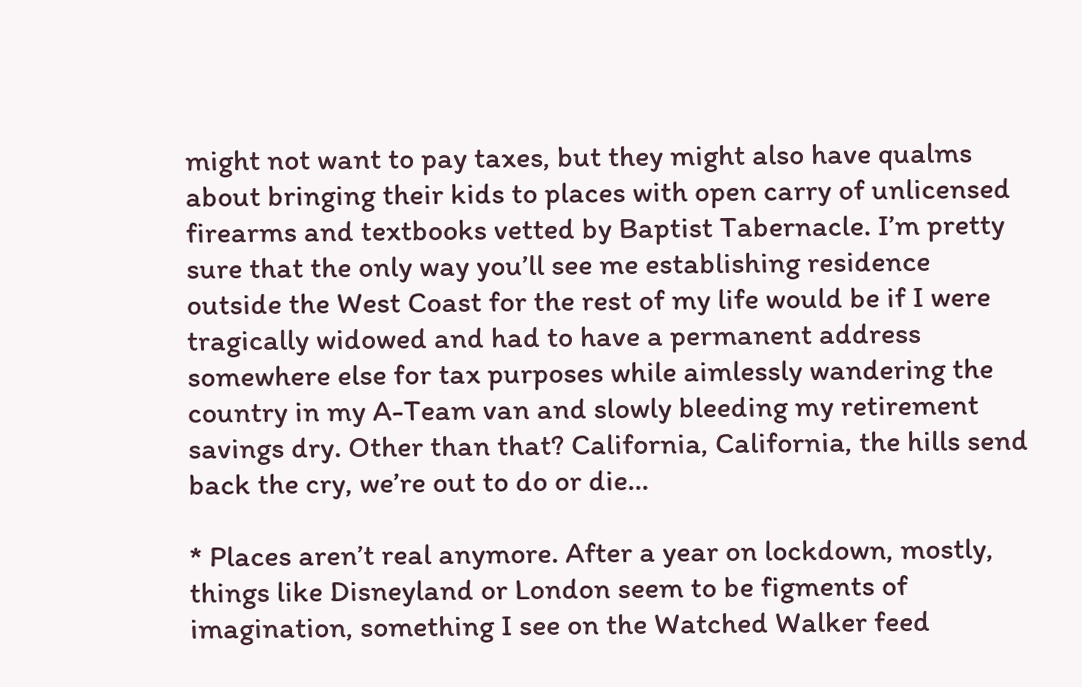might not want to pay taxes, but they might also have qualms about bringing their kids to places with open carry of unlicensed firearms and textbooks vetted by Baptist Tabernacle. I’m pretty sure that the only way you’ll see me establishing residence outside the West Coast for the rest of my life would be if I were tragically widowed and had to have a permanent address somewhere else for tax purposes while aimlessly wandering the country in my A-Team van and slowly bleeding my retirement savings dry. Other than that? California, California, the hills send back the cry, we’re out to do or die…

* Places aren’t real anymore. After a year on lockdown, mostly, things like Disneyland or London seem to be figments of imagination, something I see on the Watched Walker feed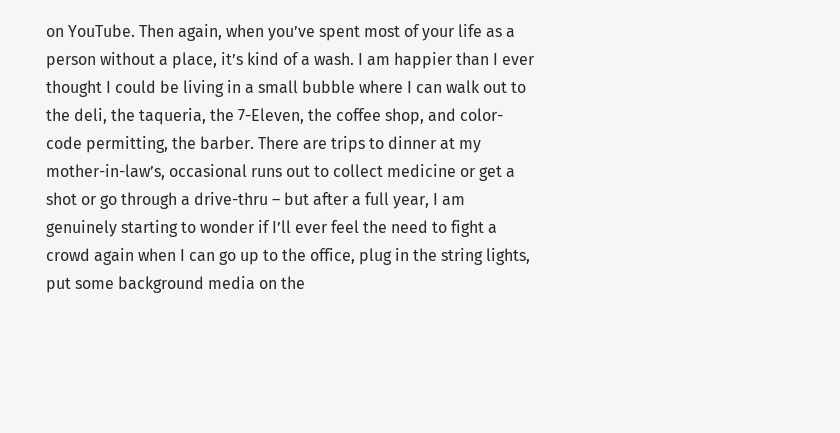on YouTube. Then again, when you’ve spent most of your life as a person without a place, it’s kind of a wash. I am happier than I ever thought I could be living in a small bubble where I can walk out to the deli, the taqueria, the 7-Eleven, the coffee shop, and color-code permitting, the barber. There are trips to dinner at my mother-in-law’s, occasional runs out to collect medicine or get a shot or go through a drive-thru – but after a full year, I am genuinely starting to wonder if I’ll ever feel the need to fight a crowd again when I can go up to the office, plug in the string lights, put some background media on the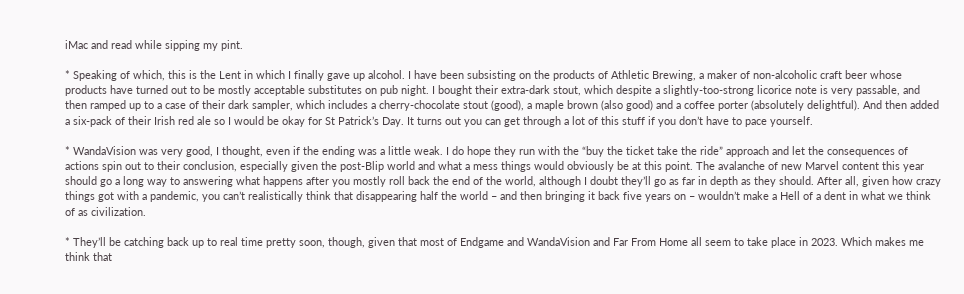iMac and read while sipping my pint.

* Speaking of which, this is the Lent in which I finally gave up alcohol. I have been subsisting on the products of Athletic Brewing, a maker of non-alcoholic craft beer whose products have turned out to be mostly acceptable substitutes on pub night. I bought their extra-dark stout, which despite a slightly-too-strong licorice note is very passable, and then ramped up to a case of their dark sampler, which includes a cherry-chocolate stout (good), a maple brown (also good) and a coffee porter (absolutely delightful). And then added a six-pack of their Irish red ale so I would be okay for St Patrick’s Day. It turns out you can get through a lot of this stuff if you don’t have to pace yourself.

* WandaVision was very good, I thought, even if the ending was a little weak. I do hope they run with the “buy the ticket take the ride” approach and let the consequences of actions spin out to their conclusion, especially given the post-Blip world and what a mess things would obviously be at this point. The avalanche of new Marvel content this year should go a long way to answering what happens after you mostly roll back the end of the world, although I doubt they’ll go as far in depth as they should. After all, given how crazy things got with a pandemic, you can’t realistically think that disappearing half the world – and then bringing it back five years on – wouldn’t make a Hell of a dent in what we think of as civilization.

* They’ll be catching back up to real time pretty soon, though, given that most of Endgame and WandaVision and Far From Home all seem to take place in 2023. Which makes me think that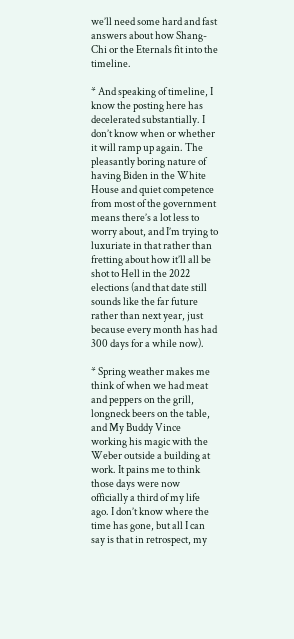we’ll need some hard and fast answers about how Shang-Chi or the Eternals fit into the timeline.

* And speaking of timeline, I know the posting here has decelerated substantially. I don’t know when or whether it will ramp up again. The pleasantly boring nature of having Biden in the White House and quiet competence from most of the government means there’s a lot less to worry about, and I’m trying to luxuriate in that rather than fretting about how it’ll all be shot to Hell in the 2022 elections (and that date still sounds like the far future rather than next year, just because every month has had 300 days for a while now).

* Spring weather makes me think of when we had meat and peppers on the grill, longneck beers on the table, and My Buddy Vince working his magic with the Weber outside a building at work. It pains me to think those days were now officially a third of my life ago. I don’t know where the time has gone, but all I can say is that in retrospect, my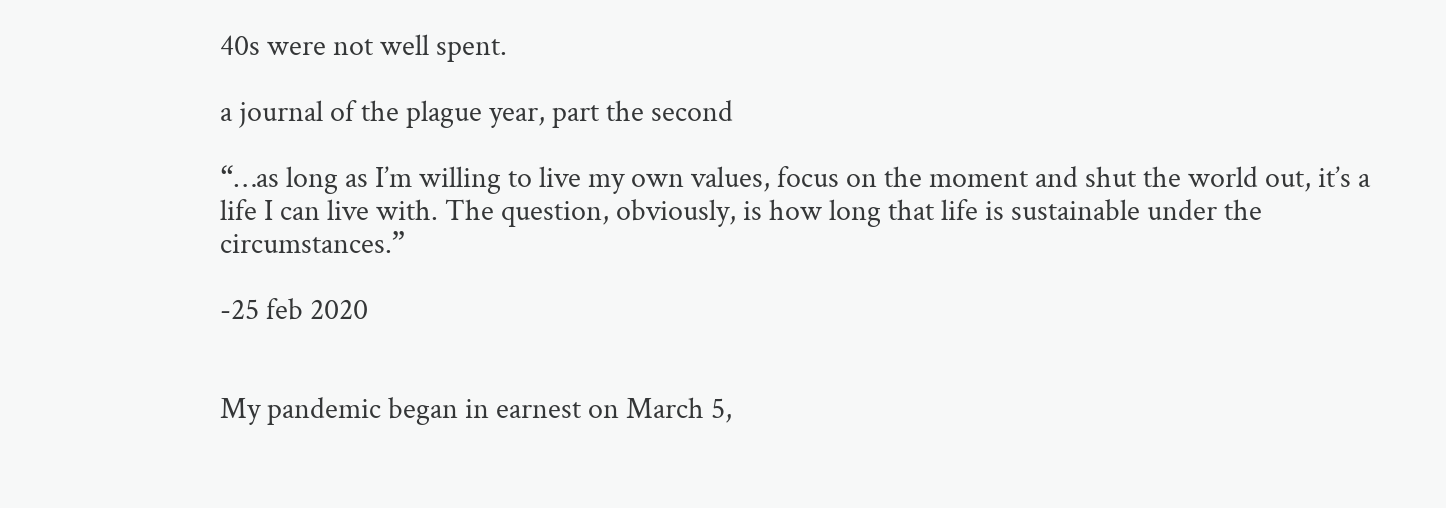40s were not well spent.

a journal of the plague year, part the second

“…as long as I’m willing to live my own values, focus on the moment and shut the world out, it’s a life I can live with. The question, obviously, is how long that life is sustainable under the circumstances.”

-25 feb 2020


My pandemic began in earnest on March 5,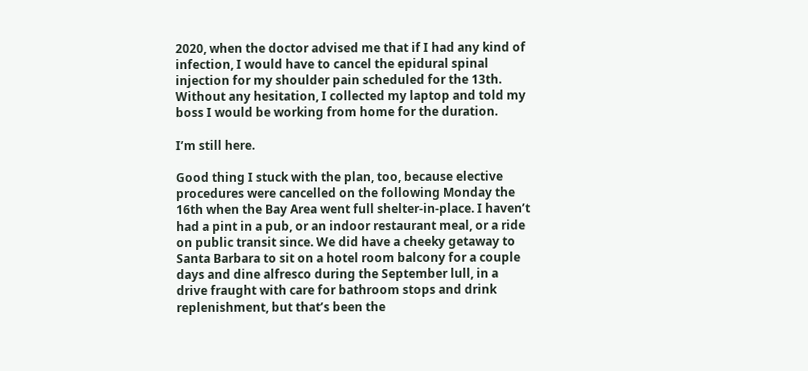2020, when the doctor advised me that if I had any kind of infection, I would have to cancel the epidural spinal injection for my shoulder pain scheduled for the 13th. Without any hesitation, I collected my laptop and told my boss I would be working from home for the duration.

I’m still here.

Good thing I stuck with the plan, too, because elective procedures were cancelled on the following Monday the 16th when the Bay Area went full shelter-in-place. I haven’t had a pint in a pub, or an indoor restaurant meal, or a ride on public transit since. We did have a cheeky getaway to Santa Barbara to sit on a hotel room balcony for a couple days and dine alfresco during the September lull, in a drive fraught with care for bathroom stops and drink replenishment, but that’s been the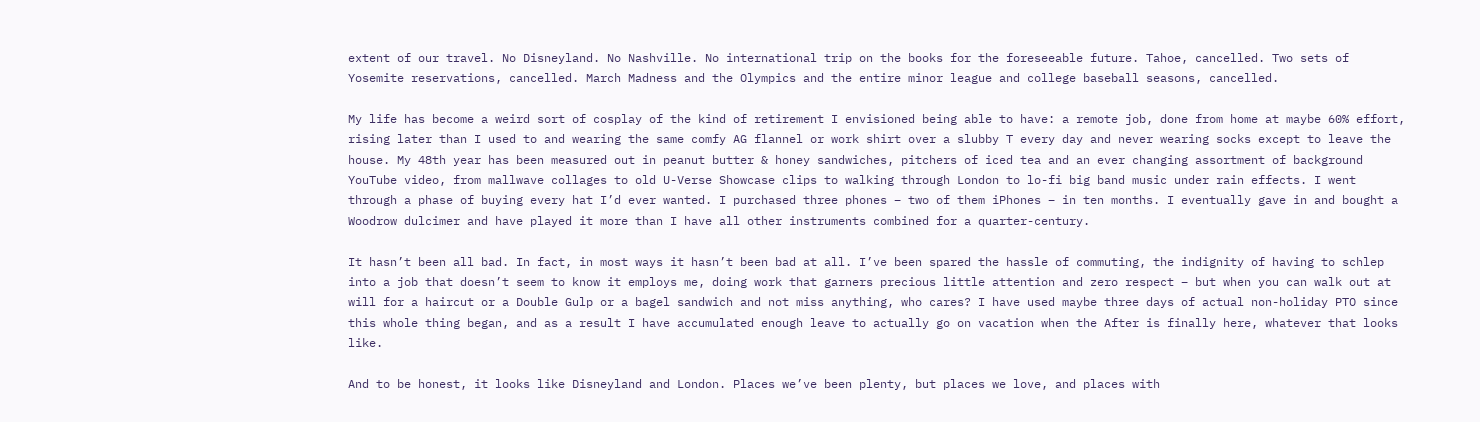extent of our travel. No Disneyland. No Nashville. No international trip on the books for the foreseeable future. Tahoe, cancelled. Two sets of Yosemite reservations, cancelled. March Madness and the Olympics and the entire minor league and college baseball seasons, cancelled.

My life has become a weird sort of cosplay of the kind of retirement I envisioned being able to have: a remote job, done from home at maybe 60% effort, rising later than I used to and wearing the same comfy AG flannel or work shirt over a slubby T every day and never wearing socks except to leave the house. My 48th year has been measured out in peanut butter & honey sandwiches, pitchers of iced tea and an ever changing assortment of background YouTube video, from mallwave collages to old U-Verse Showcase clips to walking through London to lo-fi big band music under rain effects. I went through a phase of buying every hat I’d ever wanted. I purchased three phones – two of them iPhones – in ten months. I eventually gave in and bought a Woodrow dulcimer and have played it more than I have all other instruments combined for a quarter-century.

It hasn’t been all bad. In fact, in most ways it hasn’t been bad at all. I’ve been spared the hassle of commuting, the indignity of having to schlep into a job that doesn’t seem to know it employs me, doing work that garners precious little attention and zero respect – but when you can walk out at will for a haircut or a Double Gulp or a bagel sandwich and not miss anything, who cares? I have used maybe three days of actual non-holiday PTO since this whole thing began, and as a result I have accumulated enough leave to actually go on vacation when the After is finally here, whatever that looks like.

And to be honest, it looks like Disneyland and London. Places we’ve been plenty, but places we love, and places with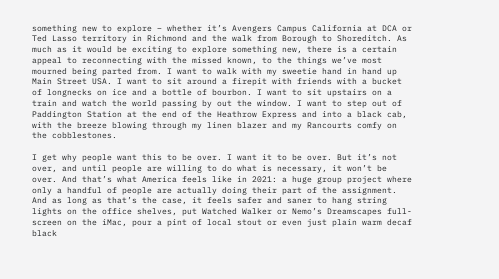something new to explore – whether it’s Avengers Campus California at DCA or Ted Lasso territory in Richmond and the walk from Borough to Shoreditch. As much as it would be exciting to explore something new, there is a certain appeal to reconnecting with the missed known, to the things we’ve most mourned being parted from. I want to walk with my sweetie hand in hand up Main Street USA. I want to sit around a firepit with friends with a bucket of longnecks on ice and a bottle of bourbon. I want to sit upstairs on a train and watch the world passing by out the window. I want to step out of Paddington Station at the end of the Heathrow Express and into a black cab, with the breeze blowing through my linen blazer and my Rancourts comfy on the cobblestones.

I get why people want this to be over. I want it to be over. But it’s not over, and until people are willing to do what is necessary, it won’t be over. And that’s what America feels like in 2021: a huge group project where only a handful of people are actually doing their part of the assignment. And as long as that’s the case, it feels safer and saner to hang string lights on the office shelves, put Watched Walker or Nemo’s Dreamscapes full-screen on the iMac, pour a pint of local stout or even just plain warm decaf black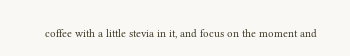coffee with a little stevia in it, and focus on the moment and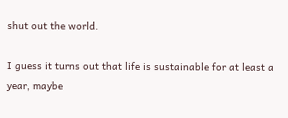shut out the world.

I guess it turns out that life is sustainable for at least a year, maybe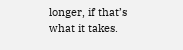longer, if that’s what it takes.